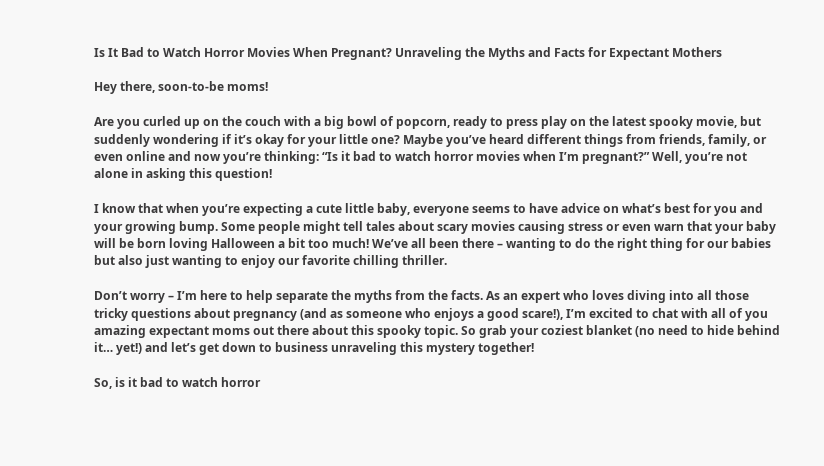Is It Bad to Watch Horror Movies When Pregnant? Unraveling the Myths and Facts for Expectant Mothers

Hey there, soon-to-be moms!

Are you curled up on the couch with a big bowl of popcorn, ready to press play on the latest spooky movie, but suddenly wondering if it’s okay for your little one? Maybe you’ve heard different things from friends, family, or even online and now you’re thinking: “Is it bad to watch horror movies when I’m pregnant?” Well, you’re not alone in asking this question!

I know that when you’re expecting a cute little baby, everyone seems to have advice on what’s best for you and your growing bump. Some people might tell tales about scary movies causing stress or even warn that your baby will be born loving Halloween a bit too much! We’ve all been there – wanting to do the right thing for our babies but also just wanting to enjoy our favorite chilling thriller.

Don’t worry – I’m here to help separate the myths from the facts. As an expert who loves diving into all those tricky questions about pregnancy (and as someone who enjoys a good scare!), I’m excited to chat with all of you amazing expectant moms out there about this spooky topic. So grab your coziest blanket (no need to hide behind it… yet!) and let’s get down to business unraveling this mystery together!

So, is it bad to watch horror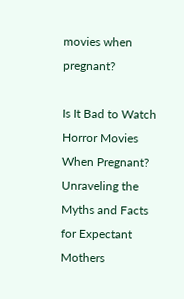movies when pregnant?

Is It Bad to Watch Horror Movies When Pregnant? Unraveling the Myths and Facts for Expectant Mothers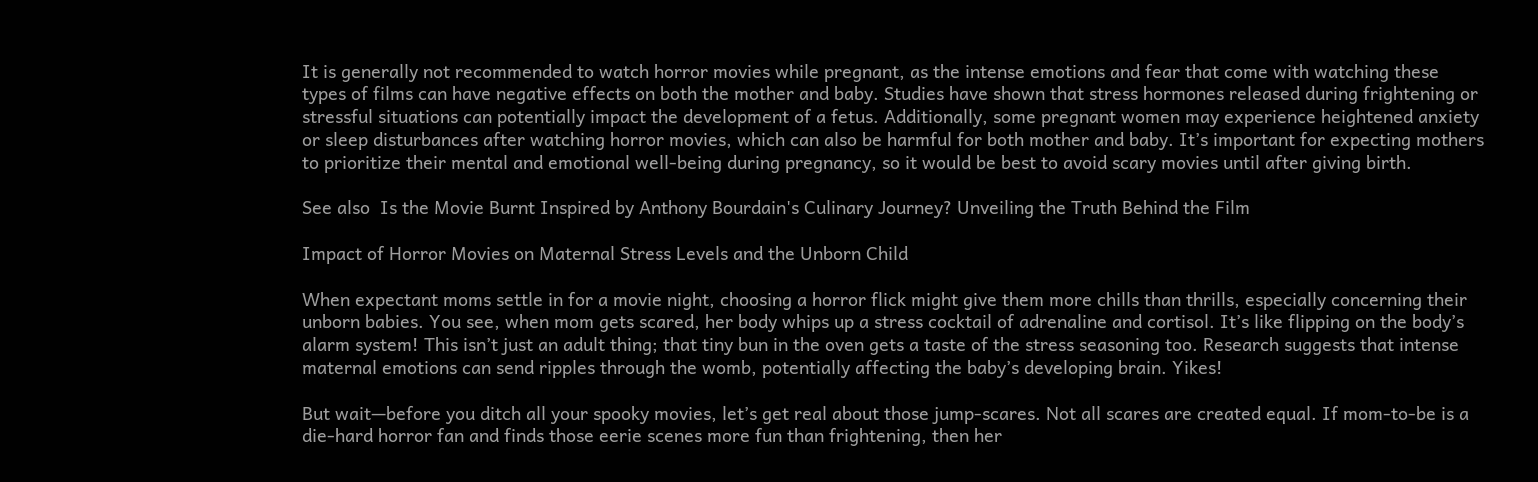It is generally not recommended to watch horror movies while pregnant, as the intense emotions and fear that come with watching these types of films can have negative effects on both the mother and baby. Studies have shown that stress hormones released during frightening or stressful situations can potentially impact the development of a fetus. Additionally, some pregnant women may experience heightened anxiety or sleep disturbances after watching horror movies, which can also be harmful for both mother and baby. It’s important for expecting mothers to prioritize their mental and emotional well-being during pregnancy, so it would be best to avoid scary movies until after giving birth.

See also  Is the Movie Burnt Inspired by Anthony Bourdain's Culinary Journey? Unveiling the Truth Behind the Film

Impact of Horror Movies on Maternal Stress Levels and the Unborn Child

When expectant moms settle in for a movie night, choosing a horror flick might give them more chills than thrills, especially concerning their unborn babies. You see, when mom gets scared, her body whips up a stress cocktail of adrenaline and cortisol. It’s like flipping on the body’s alarm system! This isn’t just an adult thing; that tiny bun in the oven gets a taste of the stress seasoning too. Research suggests that intense maternal emotions can send ripples through the womb, potentially affecting the baby’s developing brain. Yikes!

But wait—before you ditch all your spooky movies, let’s get real about those jump-scares. Not all scares are created equal. If mom-to-be is a die-hard horror fan and finds those eerie scenes more fun than frightening, then her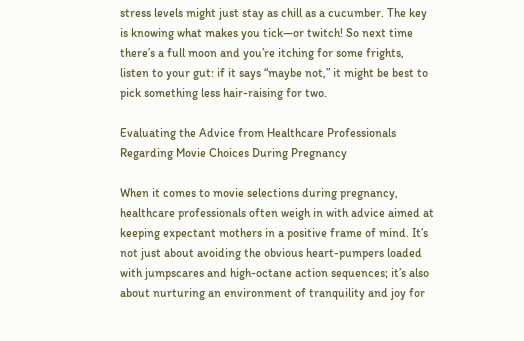stress levels might just stay as chill as a cucumber. The key is knowing what makes you tick—or twitch! So next time there’s a full moon and you’re itching for some frights, listen to your gut: if it says “maybe not,” it might be best to pick something less hair-raising for two.

Evaluating the Advice from Healthcare Professionals Regarding Movie Choices During Pregnancy

When it comes to movie selections during pregnancy, healthcare professionals often weigh in with advice aimed at keeping expectant mothers in a positive frame of mind. It’s not just about avoiding the obvious heart-pumpers loaded with jumpscares and high-octane action sequences; it’s also about nurturing an environment of tranquility and joy for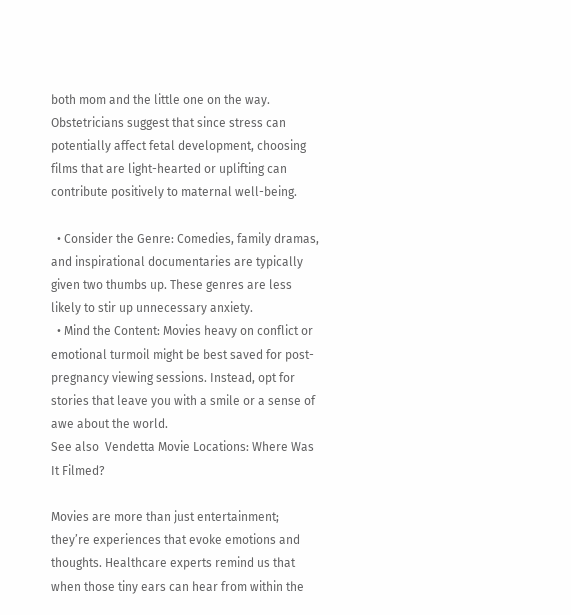both mom and the little one on the way. Obstetricians suggest that since stress can potentially affect fetal development, choosing films that are light-hearted or uplifting can contribute positively to maternal well-being.

  • Consider the Genre: Comedies, family dramas, and inspirational documentaries are typically given two thumbs up. These genres are less likely to stir up unnecessary anxiety.
  • Mind the Content: Movies heavy on conflict or emotional turmoil might be best saved for post-pregnancy viewing sessions. Instead, opt for stories that leave you with a smile or a sense of awe about the world.
See also  Vendetta Movie Locations: Where Was It Filmed?

Movies are more than just entertainment; they’re experiences that evoke emotions and thoughts. Healthcare experts remind us that when those tiny ears can hear from within the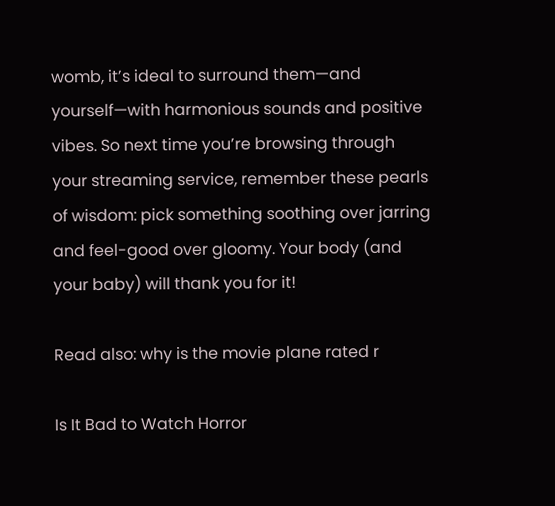womb, it’s ideal to surround them—and yourself—with harmonious sounds and positive vibes. So next time you’re browsing through your streaming service, remember these pearls of wisdom: pick something soothing over jarring and feel-good over gloomy. Your body (and your baby) will thank you for it!

Read also: why is the movie plane rated r

Is It Bad to Watch Horror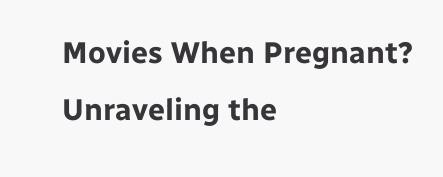Movies When Pregnant? Unraveling the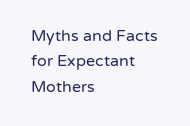Myths and Facts for Expectant Mothers